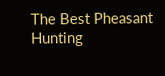The Best Pheasant Hunting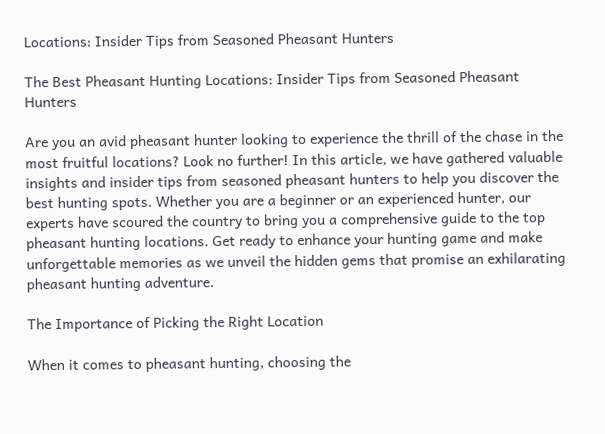Locations: Insider Tips from Seasoned Pheasant Hunters

The Best Pheasant Hunting Locations: Insider Tips from Seasoned Pheasant Hunters

Are you an avid pheasant hunter looking to experience the thrill of the chase in the most fruitful locations? Look no further! In this article, we have gathered valuable insights and insider tips from seasoned pheasant hunters to help you discover the best hunting spots. Whether you are a beginner or an experienced hunter, our experts have scoured the country to bring you a comprehensive guide to the top pheasant hunting locations. Get ready to enhance your hunting game and make unforgettable memories as we unveil the hidden gems that promise an exhilarating pheasant hunting adventure.

The Importance of Picking the Right Location

When it comes to pheasant hunting, choosing the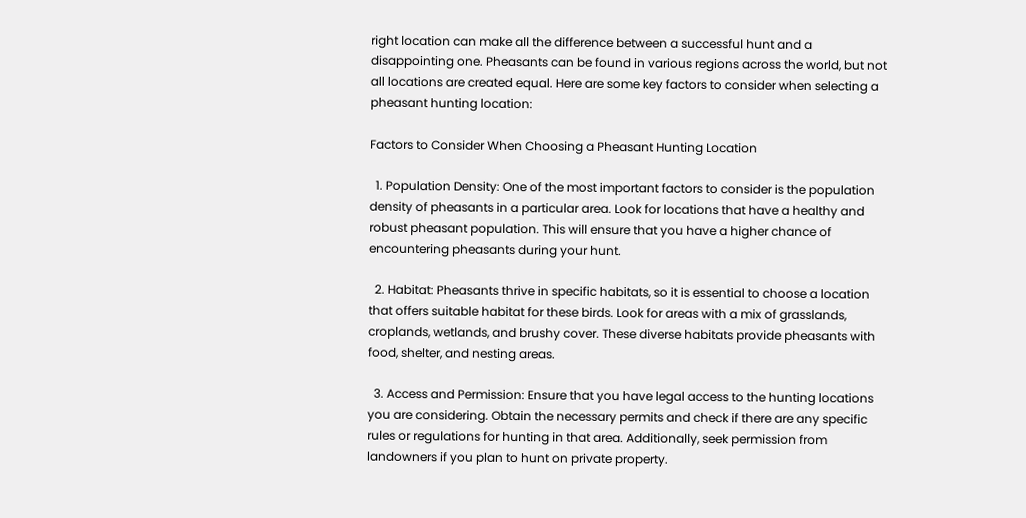right location can make all the difference between a successful hunt and a disappointing one. Pheasants can be found in various regions across the world, but not all locations are created equal. Here are some key factors to consider when selecting a pheasant hunting location:

Factors to Consider When Choosing a Pheasant Hunting Location

  1. Population Density: One of the most important factors to consider is the population density of pheasants in a particular area. Look for locations that have a healthy and robust pheasant population. This will ensure that you have a higher chance of encountering pheasants during your hunt.

  2. Habitat: Pheasants thrive in specific habitats, so it is essential to choose a location that offers suitable habitat for these birds. Look for areas with a mix of grasslands, croplands, wetlands, and brushy cover. These diverse habitats provide pheasants with food, shelter, and nesting areas.

  3. Access and Permission: Ensure that you have legal access to the hunting locations you are considering. Obtain the necessary permits and check if there are any specific rules or regulations for hunting in that area. Additionally, seek permission from landowners if you plan to hunt on private property.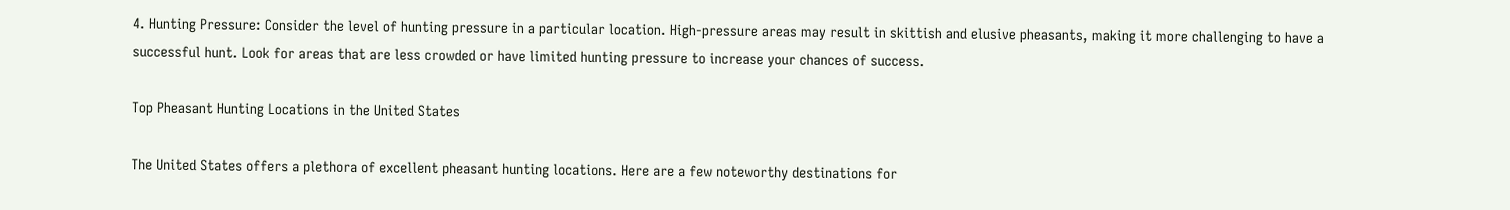4. Hunting Pressure: Consider the level of hunting pressure in a particular location. High-pressure areas may result in skittish and elusive pheasants, making it more challenging to have a successful hunt. Look for areas that are less crowded or have limited hunting pressure to increase your chances of success.

Top Pheasant Hunting Locations in the United States

The United States offers a plethora of excellent pheasant hunting locations. Here are a few noteworthy destinations for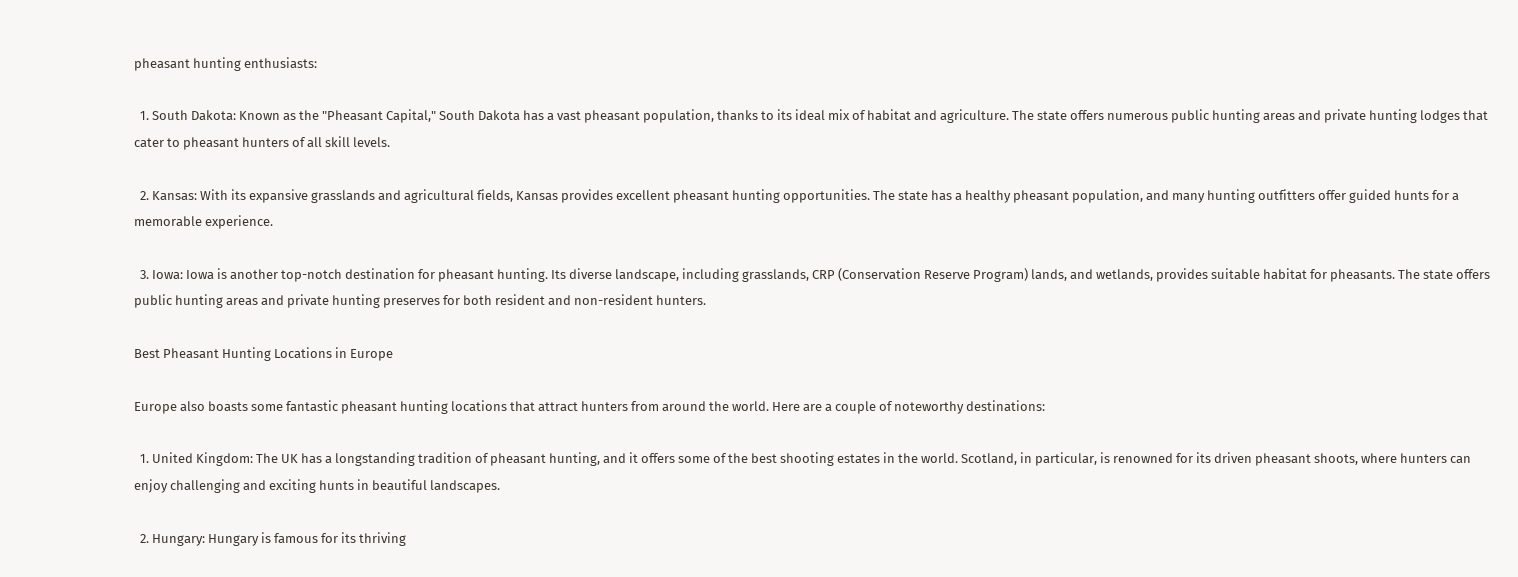pheasant hunting enthusiasts:

  1. South Dakota: Known as the "Pheasant Capital," South Dakota has a vast pheasant population, thanks to its ideal mix of habitat and agriculture. The state offers numerous public hunting areas and private hunting lodges that cater to pheasant hunters of all skill levels.

  2. Kansas: With its expansive grasslands and agricultural fields, Kansas provides excellent pheasant hunting opportunities. The state has a healthy pheasant population, and many hunting outfitters offer guided hunts for a memorable experience.

  3. Iowa: Iowa is another top-notch destination for pheasant hunting. Its diverse landscape, including grasslands, CRP (Conservation Reserve Program) lands, and wetlands, provides suitable habitat for pheasants. The state offers public hunting areas and private hunting preserves for both resident and non-resident hunters.

Best Pheasant Hunting Locations in Europe

Europe also boasts some fantastic pheasant hunting locations that attract hunters from around the world. Here are a couple of noteworthy destinations:

  1. United Kingdom: The UK has a longstanding tradition of pheasant hunting, and it offers some of the best shooting estates in the world. Scotland, in particular, is renowned for its driven pheasant shoots, where hunters can enjoy challenging and exciting hunts in beautiful landscapes.

  2. Hungary: Hungary is famous for its thriving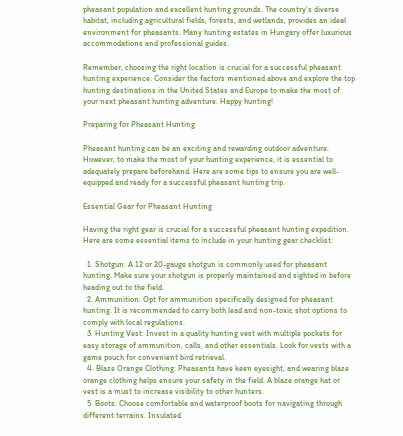pheasant population and excellent hunting grounds. The country’s diverse habitat, including agricultural fields, forests, and wetlands, provides an ideal environment for pheasants. Many hunting estates in Hungary offer luxurious accommodations and professional guides.

Remember, choosing the right location is crucial for a successful pheasant hunting experience. Consider the factors mentioned above and explore the top hunting destinations in the United States and Europe to make the most of your next pheasant hunting adventure. Happy hunting!

Preparing for Pheasant Hunting

Pheasant hunting can be an exciting and rewarding outdoor adventure. However, to make the most of your hunting experience, it is essential to adequately prepare beforehand. Here are some tips to ensure you are well-equipped and ready for a successful pheasant hunting trip.

Essential Gear for Pheasant Hunting

Having the right gear is crucial for a successful pheasant hunting expedition. Here are some essential items to include in your hunting gear checklist:

  1. Shotgun: A 12 or 20-gauge shotgun is commonly used for pheasant hunting. Make sure your shotgun is properly maintained and sighted in before heading out to the field.
  2. Ammunition: Opt for ammunition specifically designed for pheasant hunting. It is recommended to carry both lead and non-toxic shot options to comply with local regulations.
  3. Hunting Vest: Invest in a quality hunting vest with multiple pockets for easy storage of ammunition, calls, and other essentials. Look for vests with a game pouch for convenient bird retrieval.
  4. Blaze Orange Clothing: Pheasants have keen eyesight, and wearing blaze orange clothing helps ensure your safety in the field. A blaze orange hat or vest is a must to increase visibility to other hunters.
  5. Boots: Choose comfortable and waterproof boots for navigating through different terrains. Insulated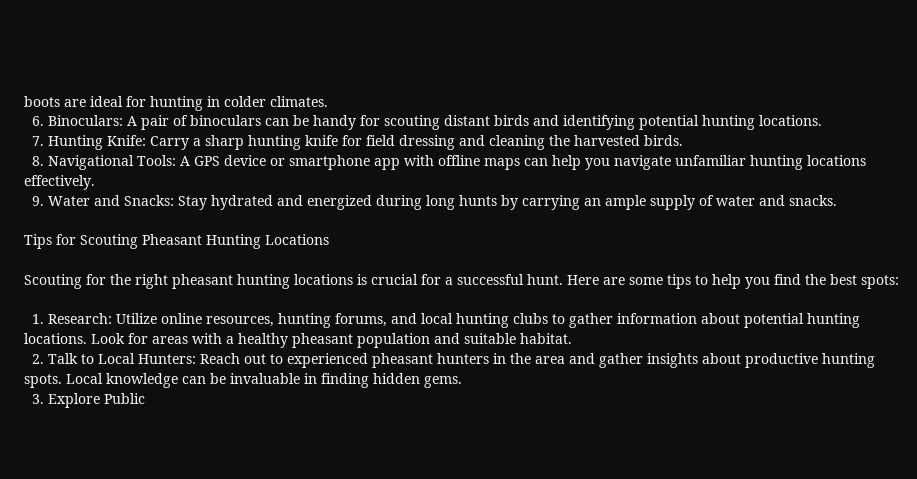boots are ideal for hunting in colder climates.
  6. Binoculars: A pair of binoculars can be handy for scouting distant birds and identifying potential hunting locations.
  7. Hunting Knife: Carry a sharp hunting knife for field dressing and cleaning the harvested birds.
  8. Navigational Tools: A GPS device or smartphone app with offline maps can help you navigate unfamiliar hunting locations effectively.
  9. Water and Snacks: Stay hydrated and energized during long hunts by carrying an ample supply of water and snacks.

Tips for Scouting Pheasant Hunting Locations

Scouting for the right pheasant hunting locations is crucial for a successful hunt. Here are some tips to help you find the best spots:

  1. Research: Utilize online resources, hunting forums, and local hunting clubs to gather information about potential hunting locations. Look for areas with a healthy pheasant population and suitable habitat.
  2. Talk to Local Hunters: Reach out to experienced pheasant hunters in the area and gather insights about productive hunting spots. Local knowledge can be invaluable in finding hidden gems.
  3. Explore Public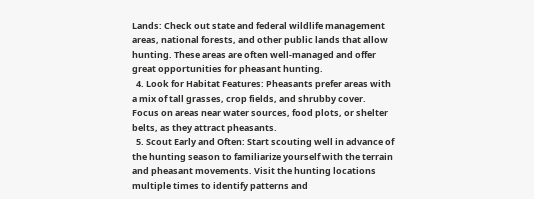Lands: Check out state and federal wildlife management areas, national forests, and other public lands that allow hunting. These areas are often well-managed and offer great opportunities for pheasant hunting.
  4. Look for Habitat Features: Pheasants prefer areas with a mix of tall grasses, crop fields, and shrubby cover. Focus on areas near water sources, food plots, or shelter belts, as they attract pheasants.
  5. Scout Early and Often: Start scouting well in advance of the hunting season to familiarize yourself with the terrain and pheasant movements. Visit the hunting locations multiple times to identify patterns and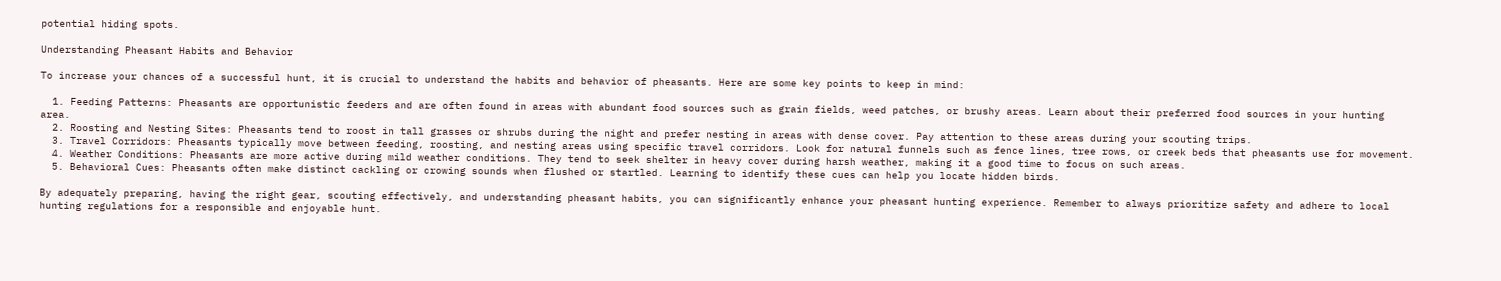potential hiding spots.

Understanding Pheasant Habits and Behavior

To increase your chances of a successful hunt, it is crucial to understand the habits and behavior of pheasants. Here are some key points to keep in mind:

  1. Feeding Patterns: Pheasants are opportunistic feeders and are often found in areas with abundant food sources such as grain fields, weed patches, or brushy areas. Learn about their preferred food sources in your hunting area.
  2. Roosting and Nesting Sites: Pheasants tend to roost in tall grasses or shrubs during the night and prefer nesting in areas with dense cover. Pay attention to these areas during your scouting trips.
  3. Travel Corridors: Pheasants typically move between feeding, roosting, and nesting areas using specific travel corridors. Look for natural funnels such as fence lines, tree rows, or creek beds that pheasants use for movement.
  4. Weather Conditions: Pheasants are more active during mild weather conditions. They tend to seek shelter in heavy cover during harsh weather, making it a good time to focus on such areas.
  5. Behavioral Cues: Pheasants often make distinct cackling or crowing sounds when flushed or startled. Learning to identify these cues can help you locate hidden birds.

By adequately preparing, having the right gear, scouting effectively, and understanding pheasant habits, you can significantly enhance your pheasant hunting experience. Remember to always prioritize safety and adhere to local hunting regulations for a responsible and enjoyable hunt.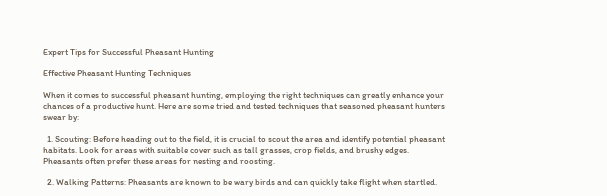Expert Tips for Successful Pheasant Hunting

Effective Pheasant Hunting Techniques

When it comes to successful pheasant hunting, employing the right techniques can greatly enhance your chances of a productive hunt. Here are some tried and tested techniques that seasoned pheasant hunters swear by:

  1. Scouting: Before heading out to the field, it is crucial to scout the area and identify potential pheasant habitats. Look for areas with suitable cover such as tall grasses, crop fields, and brushy edges. Pheasants often prefer these areas for nesting and roosting.

  2. Walking Patterns: Pheasants are known to be wary birds and can quickly take flight when startled.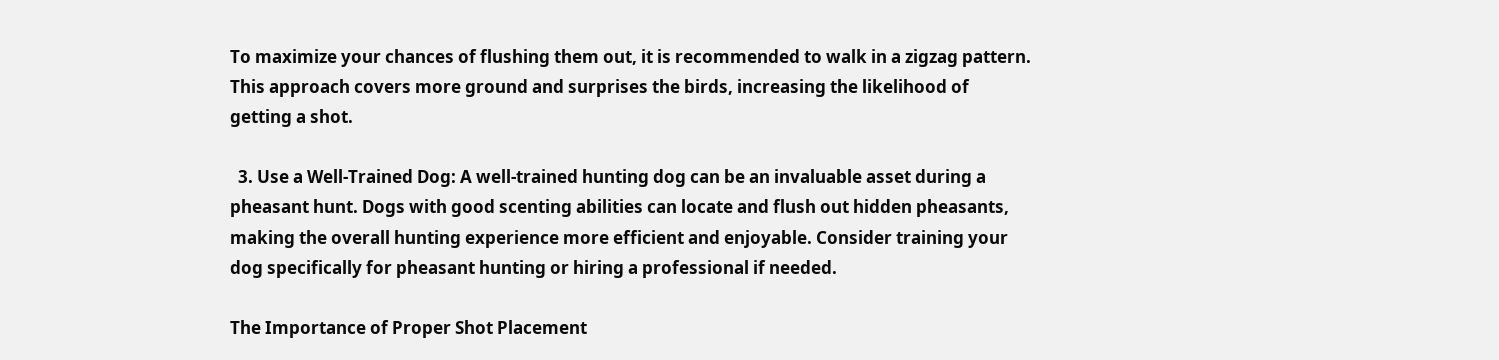To maximize your chances of flushing them out, it is recommended to walk in a zigzag pattern. This approach covers more ground and surprises the birds, increasing the likelihood of getting a shot.

  3. Use a Well-Trained Dog: A well-trained hunting dog can be an invaluable asset during a pheasant hunt. Dogs with good scenting abilities can locate and flush out hidden pheasants, making the overall hunting experience more efficient and enjoyable. Consider training your dog specifically for pheasant hunting or hiring a professional if needed.

The Importance of Proper Shot Placement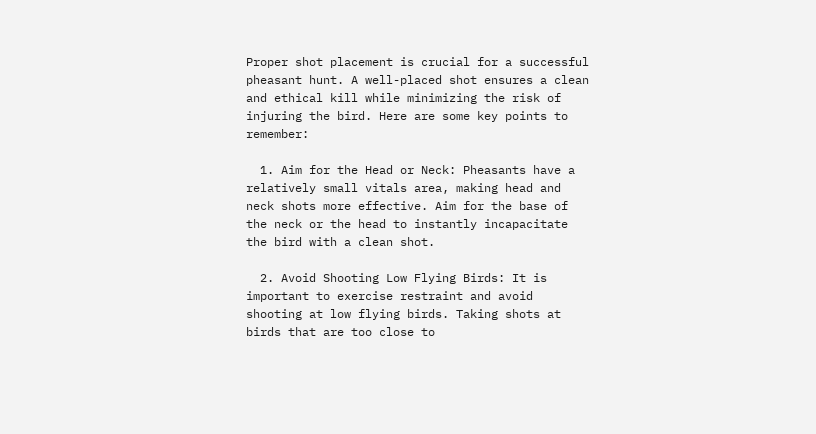Proper shot placement is crucial for a successful pheasant hunt. A well-placed shot ensures a clean and ethical kill while minimizing the risk of injuring the bird. Here are some key points to remember:

  1. Aim for the Head or Neck: Pheasants have a relatively small vitals area, making head and neck shots more effective. Aim for the base of the neck or the head to instantly incapacitate the bird with a clean shot.

  2. Avoid Shooting Low Flying Birds: It is important to exercise restraint and avoid shooting at low flying birds. Taking shots at birds that are too close to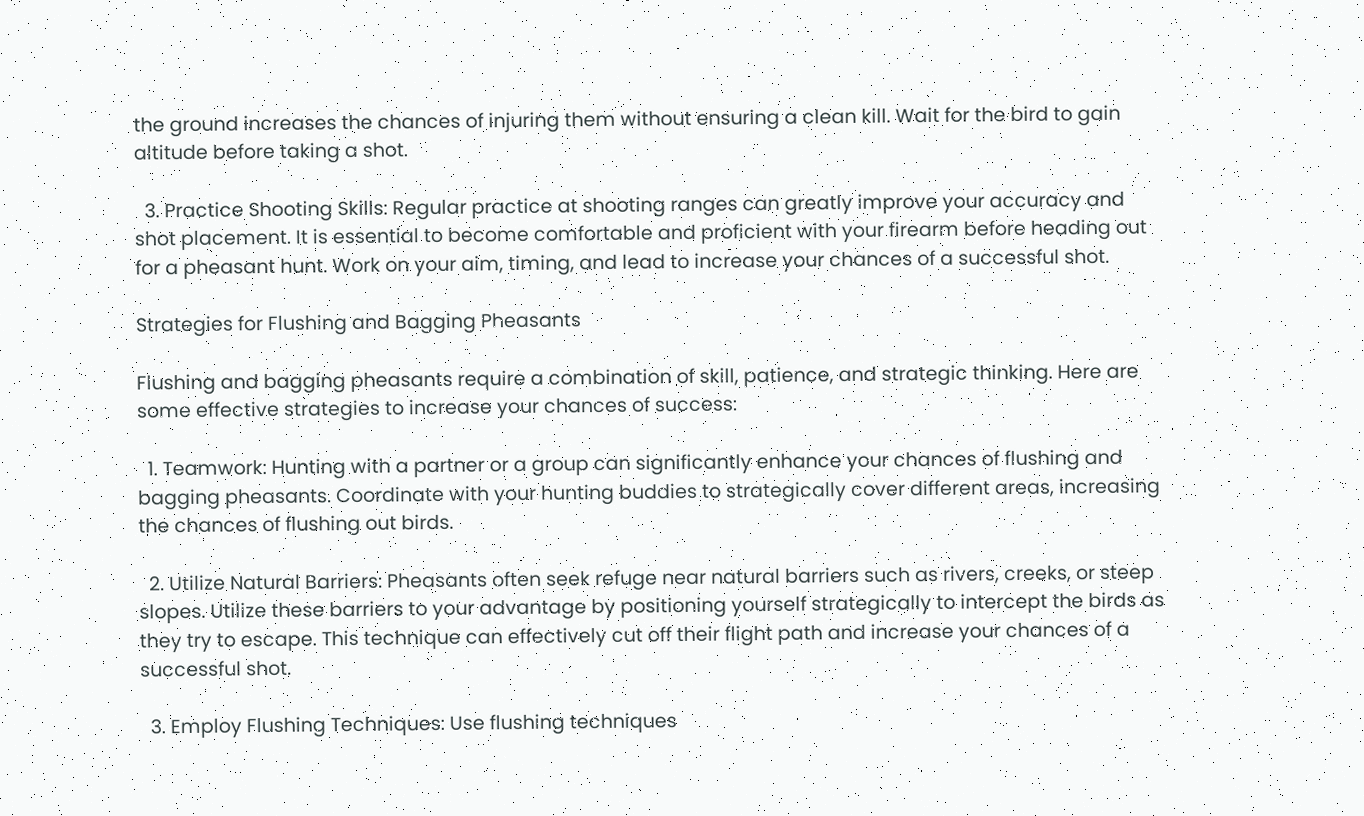the ground increases the chances of injuring them without ensuring a clean kill. Wait for the bird to gain altitude before taking a shot.

  3. Practice Shooting Skills: Regular practice at shooting ranges can greatly improve your accuracy and shot placement. It is essential to become comfortable and proficient with your firearm before heading out for a pheasant hunt. Work on your aim, timing, and lead to increase your chances of a successful shot.

Strategies for Flushing and Bagging Pheasants

Flushing and bagging pheasants require a combination of skill, patience, and strategic thinking. Here are some effective strategies to increase your chances of success:

  1. Teamwork: Hunting with a partner or a group can significantly enhance your chances of flushing and bagging pheasants. Coordinate with your hunting buddies to strategically cover different areas, increasing the chances of flushing out birds.

  2. Utilize Natural Barriers: Pheasants often seek refuge near natural barriers such as rivers, creeks, or steep slopes. Utilize these barriers to your advantage by positioning yourself strategically to intercept the birds as they try to escape. This technique can effectively cut off their flight path and increase your chances of a successful shot.

  3. Employ Flushing Techniques: Use flushing techniques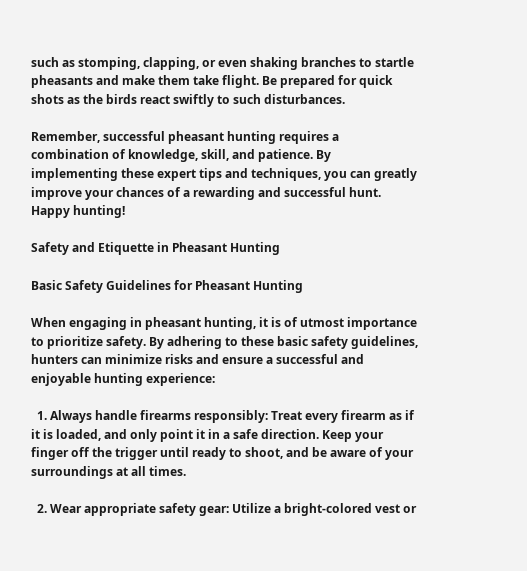such as stomping, clapping, or even shaking branches to startle pheasants and make them take flight. Be prepared for quick shots as the birds react swiftly to such disturbances.

Remember, successful pheasant hunting requires a combination of knowledge, skill, and patience. By implementing these expert tips and techniques, you can greatly improve your chances of a rewarding and successful hunt. Happy hunting!

Safety and Etiquette in Pheasant Hunting

Basic Safety Guidelines for Pheasant Hunting

When engaging in pheasant hunting, it is of utmost importance to prioritize safety. By adhering to these basic safety guidelines, hunters can minimize risks and ensure a successful and enjoyable hunting experience:

  1. Always handle firearms responsibly: Treat every firearm as if it is loaded, and only point it in a safe direction. Keep your finger off the trigger until ready to shoot, and be aware of your surroundings at all times.

  2. Wear appropriate safety gear: Utilize a bright-colored vest or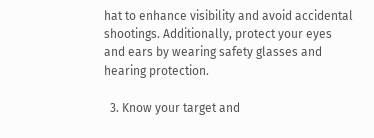hat to enhance visibility and avoid accidental shootings. Additionally, protect your eyes and ears by wearing safety glasses and hearing protection.

  3. Know your target and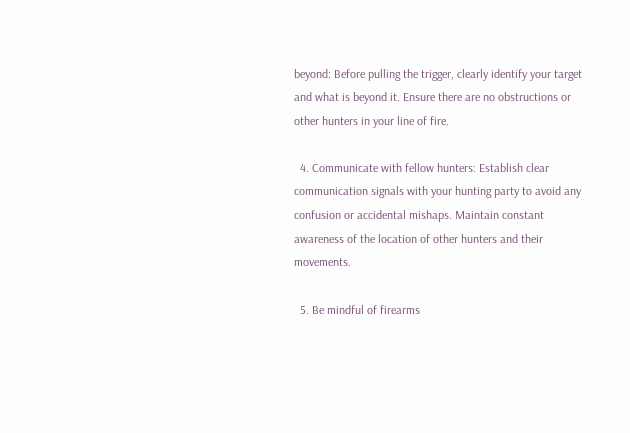beyond: Before pulling the trigger, clearly identify your target and what is beyond it. Ensure there are no obstructions or other hunters in your line of fire.

  4. Communicate with fellow hunters: Establish clear communication signals with your hunting party to avoid any confusion or accidental mishaps. Maintain constant awareness of the location of other hunters and their movements.

  5. Be mindful of firearms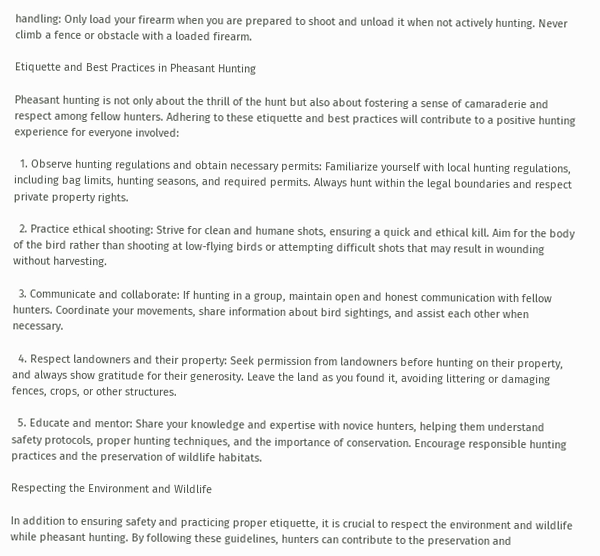handling: Only load your firearm when you are prepared to shoot and unload it when not actively hunting. Never climb a fence or obstacle with a loaded firearm.

Etiquette and Best Practices in Pheasant Hunting

Pheasant hunting is not only about the thrill of the hunt but also about fostering a sense of camaraderie and respect among fellow hunters. Adhering to these etiquette and best practices will contribute to a positive hunting experience for everyone involved:

  1. Observe hunting regulations and obtain necessary permits: Familiarize yourself with local hunting regulations, including bag limits, hunting seasons, and required permits. Always hunt within the legal boundaries and respect private property rights.

  2. Practice ethical shooting: Strive for clean and humane shots, ensuring a quick and ethical kill. Aim for the body of the bird rather than shooting at low-flying birds or attempting difficult shots that may result in wounding without harvesting.

  3. Communicate and collaborate: If hunting in a group, maintain open and honest communication with fellow hunters. Coordinate your movements, share information about bird sightings, and assist each other when necessary.

  4. Respect landowners and their property: Seek permission from landowners before hunting on their property, and always show gratitude for their generosity. Leave the land as you found it, avoiding littering or damaging fences, crops, or other structures.

  5. Educate and mentor: Share your knowledge and expertise with novice hunters, helping them understand safety protocols, proper hunting techniques, and the importance of conservation. Encourage responsible hunting practices and the preservation of wildlife habitats.

Respecting the Environment and Wildlife

In addition to ensuring safety and practicing proper etiquette, it is crucial to respect the environment and wildlife while pheasant hunting. By following these guidelines, hunters can contribute to the preservation and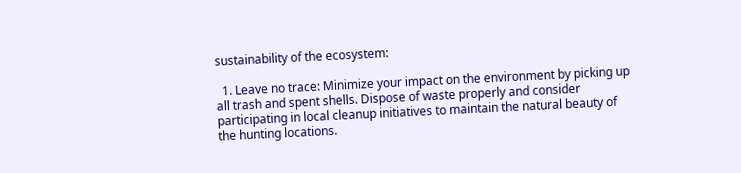sustainability of the ecosystem:

  1. Leave no trace: Minimize your impact on the environment by picking up all trash and spent shells. Dispose of waste properly and consider participating in local cleanup initiatives to maintain the natural beauty of the hunting locations.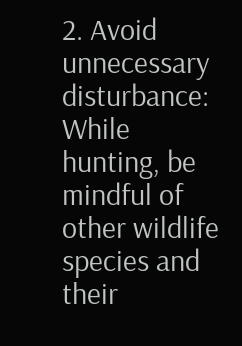2. Avoid unnecessary disturbance: While hunting, be mindful of other wildlife species and their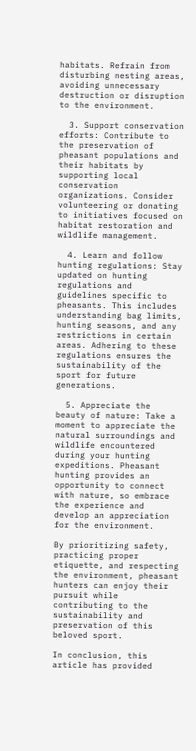habitats. Refrain from disturbing nesting areas, avoiding unnecessary destruction or disruption to the environment.

  3. Support conservation efforts: Contribute to the preservation of pheasant populations and their habitats by supporting local conservation organizations. Consider volunteering or donating to initiatives focused on habitat restoration and wildlife management.

  4. Learn and follow hunting regulations: Stay updated on hunting regulations and guidelines specific to pheasants. This includes understanding bag limits, hunting seasons, and any restrictions in certain areas. Adhering to these regulations ensures the sustainability of the sport for future generations.

  5. Appreciate the beauty of nature: Take a moment to appreciate the natural surroundings and wildlife encountered during your hunting expeditions. Pheasant hunting provides an opportunity to connect with nature, so embrace the experience and develop an appreciation for the environment.

By prioritizing safety, practicing proper etiquette, and respecting the environment, pheasant hunters can enjoy their pursuit while contributing to the sustainability and preservation of this beloved sport.

In conclusion, this article has provided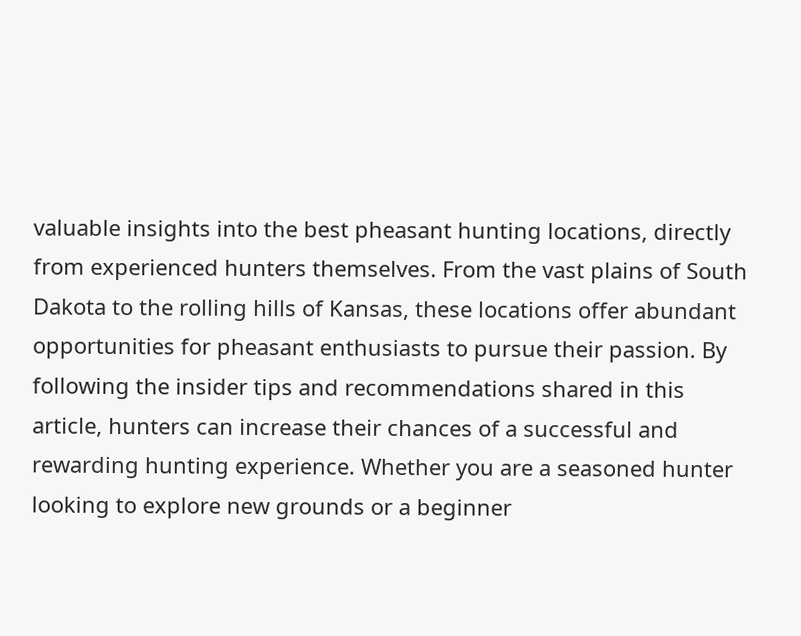valuable insights into the best pheasant hunting locations, directly from experienced hunters themselves. From the vast plains of South Dakota to the rolling hills of Kansas, these locations offer abundant opportunities for pheasant enthusiasts to pursue their passion. By following the insider tips and recommendations shared in this article, hunters can increase their chances of a successful and rewarding hunting experience. Whether you are a seasoned hunter looking to explore new grounds or a beginner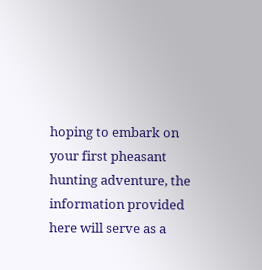hoping to embark on your first pheasant hunting adventure, the information provided here will serve as a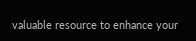valuable resource to enhance your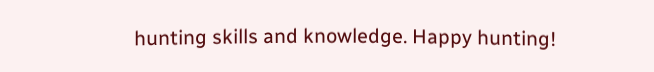hunting skills and knowledge. Happy hunting!